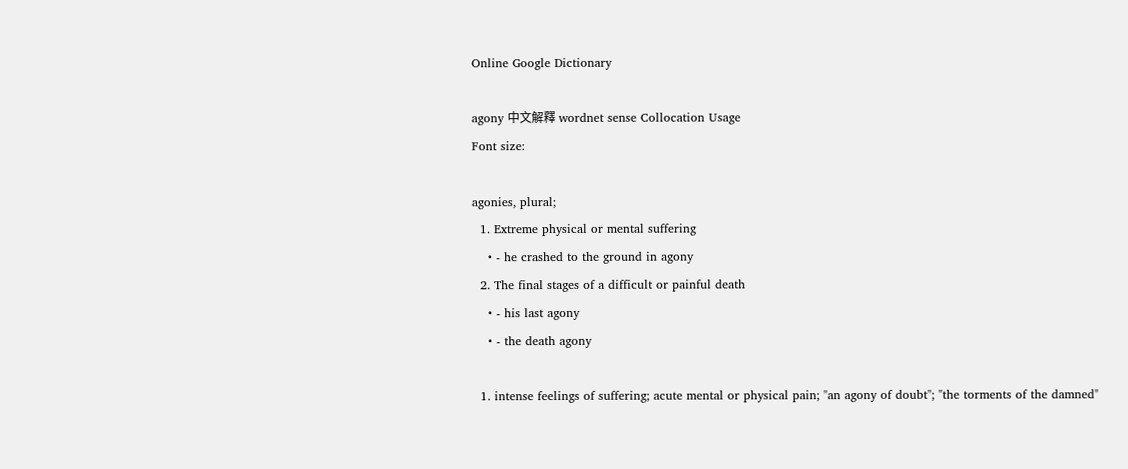Online Google Dictionary

agony 中文解釋 wordnet sense Collocation Usage
Font size:

agonies, plural;
  1. Extreme physical or mental suffering
    • - he crashed to the ground in agony
  2. The final stages of a difficult or painful death
    • - his last agony
    • - the death agony

  1. intense feelings of suffering; acute mental or physical pain; "an agony of doubt"; "the torments of the damned"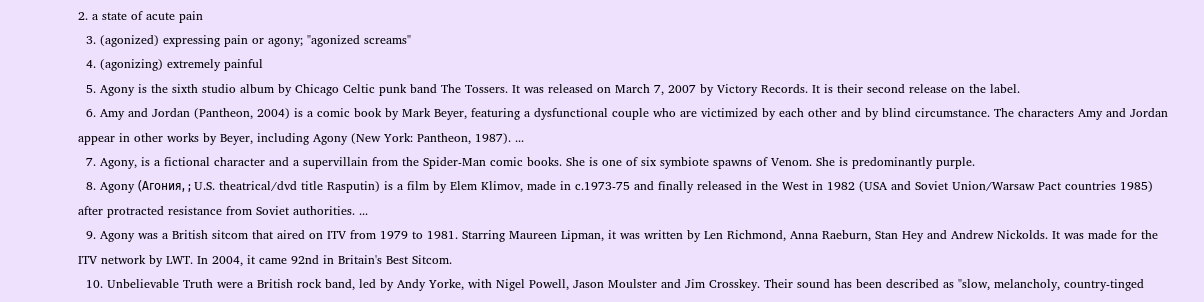2. a state of acute pain
  3. (agonized) expressing pain or agony; "agonized screams"
  4. (agonizing) extremely painful
  5. Agony is the sixth studio album by Chicago Celtic punk band The Tossers. It was released on March 7, 2007 by Victory Records. It is their second release on the label.
  6. Amy and Jordan (Pantheon, 2004) is a comic book by Mark Beyer, featuring a dysfunctional couple who are victimized by each other and by blind circumstance. The characters Amy and Jordan appear in other works by Beyer, including Agony (New York: Pantheon, 1987). ...
  7. Agony, is a fictional character and a supervillain from the Spider-Man comic books. She is one of six symbiote spawns of Venom. She is predominantly purple.
  8. Agony (Агония, ; U.S. theatrical/dvd title Rasputin) is a film by Elem Klimov, made in c.1973-75 and finally released in the West in 1982 (USA and Soviet Union/Warsaw Pact countries 1985) after protracted resistance from Soviet authorities. ...
  9. Agony was a British sitcom that aired on ITV from 1979 to 1981. Starring Maureen Lipman, it was written by Len Richmond, Anna Raeburn, Stan Hey and Andrew Nickolds. It was made for the ITV network by LWT. In 2004, it came 92nd in Britain's Best Sitcom.
  10. Unbelievable Truth were a British rock band, led by Andy Yorke, with Nigel Powell, Jason Moulster and Jim Crosskey. Their sound has been described as "slow, melancholy, country-tinged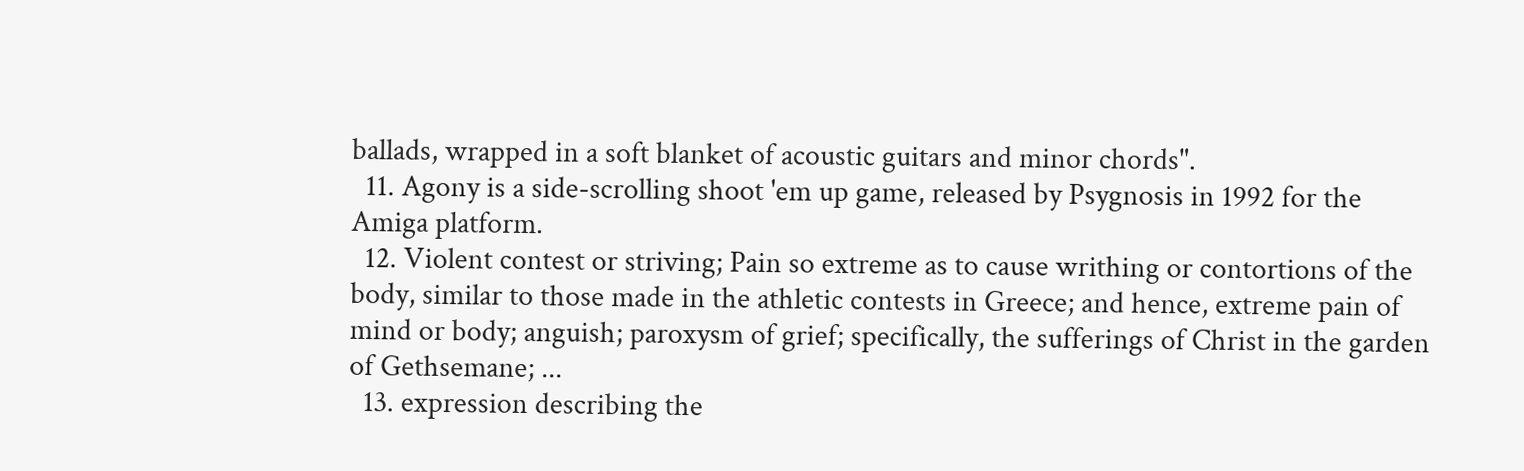ballads, wrapped in a soft blanket of acoustic guitars and minor chords".
  11. Agony is a side-scrolling shoot 'em up game, released by Psygnosis in 1992 for the Amiga platform.
  12. Violent contest or striving; Pain so extreme as to cause writhing or contortions of the body, similar to those made in the athletic contests in Greece; and hence, extreme pain of mind or body; anguish; paroxysm of grief; specifically, the sufferings of Christ in the garden of Gethsemane; ...
  13. expression describing the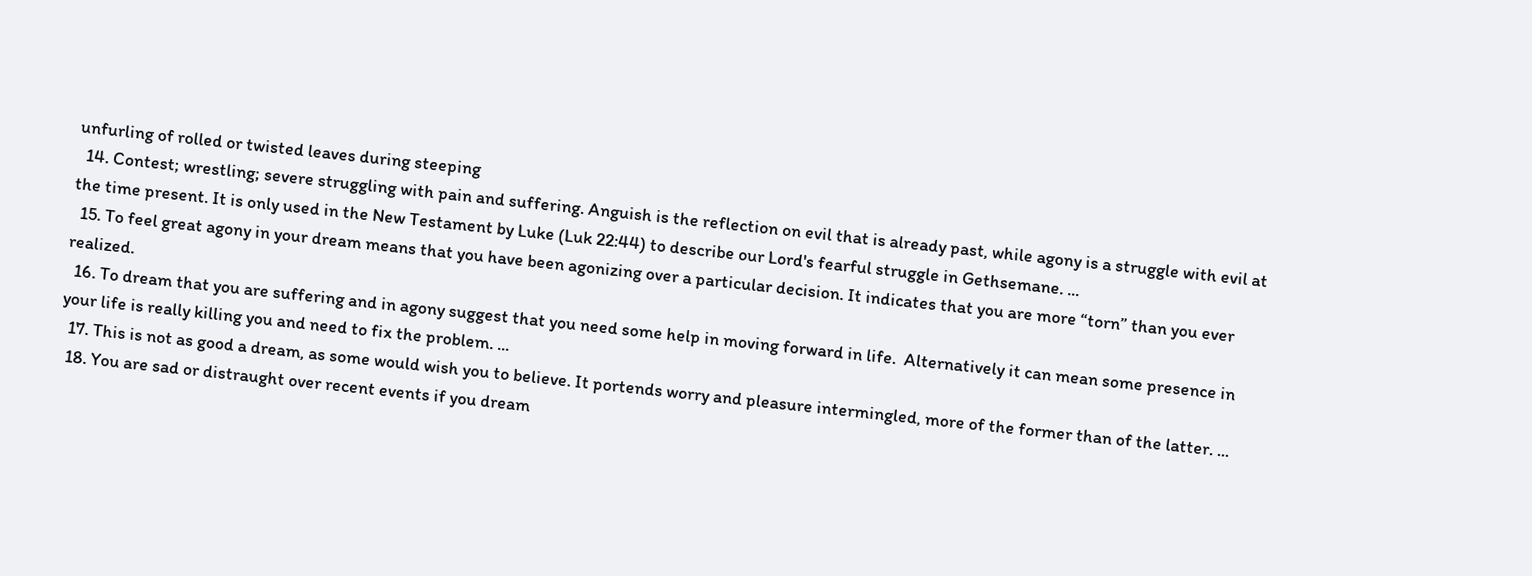unfurling of rolled or twisted leaves during steeping
  14. Contest; wrestling; severe struggling with pain and suffering. Anguish is the reflection on evil that is already past, while agony is a struggle with evil at the time present. It is only used in the New Testament by Luke (Luk 22:44) to describe our Lord's fearful struggle in Gethsemane. ...
  15. To feel great agony in your dream means that you have been agonizing over a particular decision. It indicates that you are more “torn” than you ever realized.
  16. To dream that you are suffering and in agony suggest that you need some help in moving forward in life.  Alternatively it can mean some presence in your life is really killing you and need to fix the problem. ...
  17. This is not as good a dream, as some would wish you to believe. It portends worry and pleasure intermingled, more of the former than of the latter. ...
  18. You are sad or distraught over recent events if you dream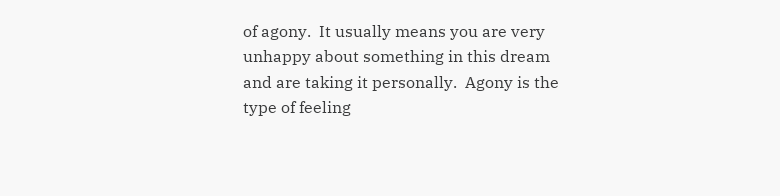of agony.  It usually means you are very unhappy about something in this dream and are taking it personally.  Agony is the type of feeling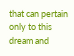that can pertain only to this dream and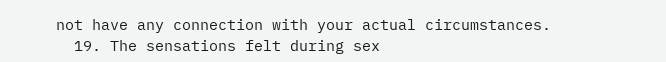not have any connection with your actual circumstances.
  19. The sensations felt during sex